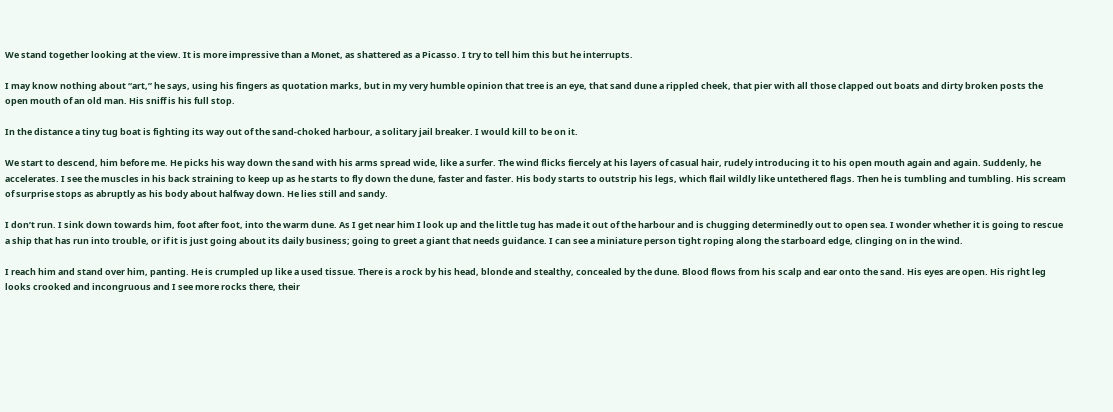We stand together looking at the view. It is more impressive than a Monet, as shattered as a Picasso. I try to tell him this but he interrupts.

I may know nothing about “art,” he says, using his fingers as quotation marks, but in my very humble opinion that tree is an eye, that sand dune a rippled cheek, that pier with all those clapped out boats and dirty broken posts the open mouth of an old man. His sniff is his full stop.

In the distance a tiny tug boat is fighting its way out of the sand-choked harbour, a solitary jail breaker. I would kill to be on it.

We start to descend, him before me. He picks his way down the sand with his arms spread wide, like a surfer. The wind flicks fiercely at his layers of casual hair, rudely introducing it to his open mouth again and again. Suddenly, he accelerates. I see the muscles in his back straining to keep up as he starts to fly down the dune, faster and faster. His body starts to outstrip his legs, which flail wildly like untethered flags. Then he is tumbling and tumbling. His scream of surprise stops as abruptly as his body about halfway down. He lies still and sandy.

I don’t run. I sink down towards him, foot after foot, into the warm dune. As I get near him I look up and the little tug has made it out of the harbour and is chugging determinedly out to open sea. I wonder whether it is going to rescue a ship that has run into trouble, or if it is just going about its daily business; going to greet a giant that needs guidance. I can see a miniature person tight roping along the starboard edge, clinging on in the wind.

I reach him and stand over him, panting. He is crumpled up like a used tissue. There is a rock by his head, blonde and stealthy, concealed by the dune. Blood flows from his scalp and ear onto the sand. His eyes are open. His right leg looks crooked and incongruous and I see more rocks there, their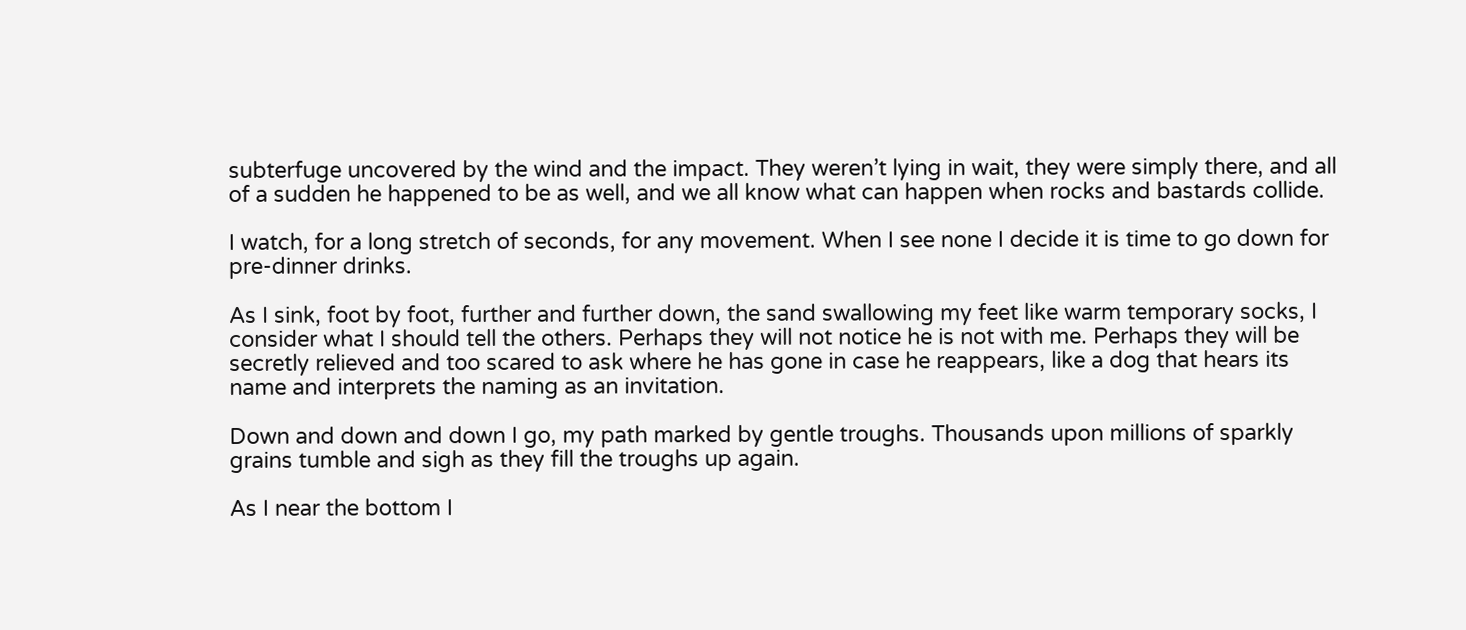subterfuge uncovered by the wind and the impact. They weren’t lying in wait, they were simply there, and all of a sudden he happened to be as well, and we all know what can happen when rocks and bastards collide.

I watch, for a long stretch of seconds, for any movement. When I see none I decide it is time to go down for pre-dinner drinks.

As I sink, foot by foot, further and further down, the sand swallowing my feet like warm temporary socks, I consider what I should tell the others. Perhaps they will not notice he is not with me. Perhaps they will be secretly relieved and too scared to ask where he has gone in case he reappears, like a dog that hears its name and interprets the naming as an invitation.

Down and down and down I go, my path marked by gentle troughs. Thousands upon millions of sparkly grains tumble and sigh as they fill the troughs up again.

As I near the bottom I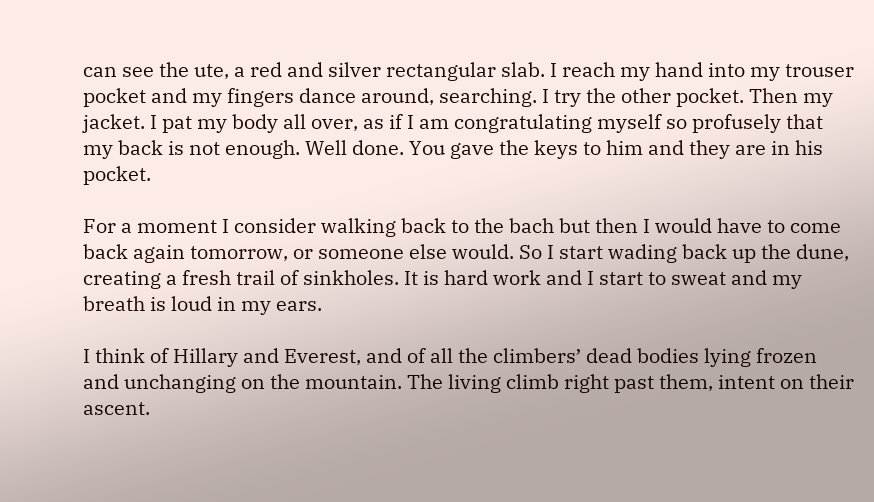can see the ute, a red and silver rectangular slab. I reach my hand into my trouser pocket and my fingers dance around, searching. I try the other pocket. Then my jacket. I pat my body all over, as if I am congratulating myself so profusely that my back is not enough. Well done. You gave the keys to him and they are in his pocket.

For a moment I consider walking back to the bach but then I would have to come back again tomorrow, or someone else would. So I start wading back up the dune, creating a fresh trail of sinkholes. It is hard work and I start to sweat and my breath is loud in my ears.

I think of Hillary and Everest, and of all the climbers’ dead bodies lying frozen and unchanging on the mountain. The living climb right past them, intent on their ascent.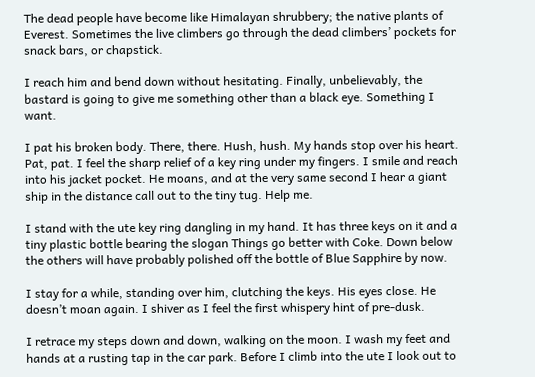The dead people have become like Himalayan shrubbery; the native plants of Everest. Sometimes the live climbers go through the dead climbers’ pockets for snack bars, or chapstick.

I reach him and bend down without hesitating. Finally, unbelievably, the bastard is going to give me something other than a black eye. Something I want.

I pat his broken body. There, there. Hush, hush. My hands stop over his heart. Pat, pat. I feel the sharp relief of a key ring under my fingers. I smile and reach into his jacket pocket. He moans, and at the very same second I hear a giant ship in the distance call out to the tiny tug. Help me.

I stand with the ute key ring dangling in my hand. It has three keys on it and a tiny plastic bottle bearing the slogan Things go better with Coke. Down below the others will have probably polished off the bottle of Blue Sapphire by now.

I stay for a while, standing over him, clutching the keys. His eyes close. He doesn’t moan again. I shiver as I feel the first whispery hint of pre-dusk.

I retrace my steps down and down, walking on the moon. I wash my feet and hands at a rusting tap in the car park. Before I climb into the ute I look out to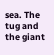sea. The tug and the giant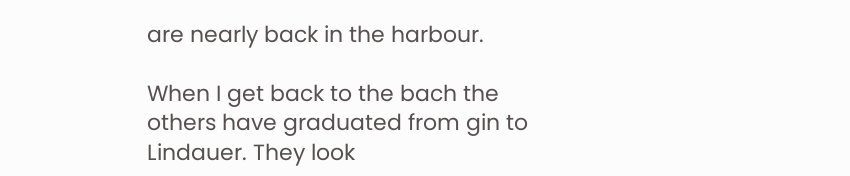are nearly back in the harbour.

When I get back to the bach the others have graduated from gin to Lindauer. They look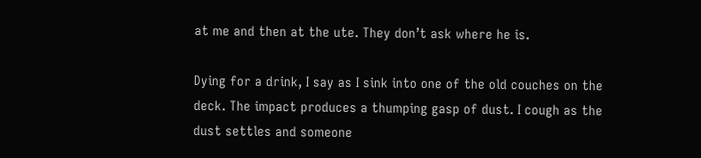at me and then at the ute. They don’t ask where he is.

Dying for a drink, I say as I sink into one of the old couches on the deck. The impact produces a thumping gasp of dust. I cough as the dust settles and someone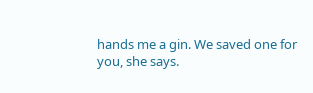hands me a gin. We saved one for you, she says.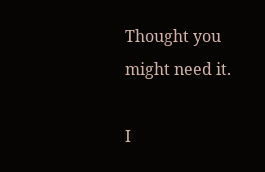Thought you might need it.

I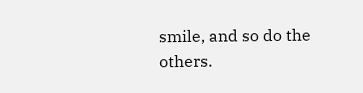smile, and so do the others.